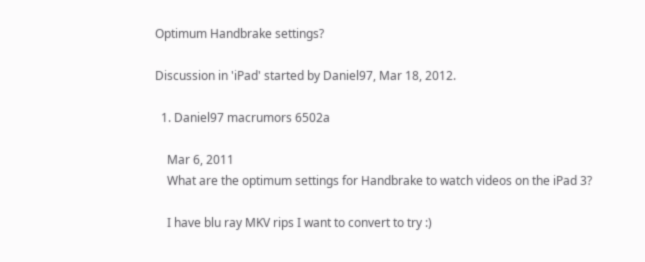Optimum Handbrake settings?

Discussion in 'iPad' started by Daniel97, Mar 18, 2012.

  1. Daniel97 macrumors 6502a

    Mar 6, 2011
    What are the optimum settings for Handbrake to watch videos on the iPad 3?

    I have blu ray MKV rips I want to convert to try :)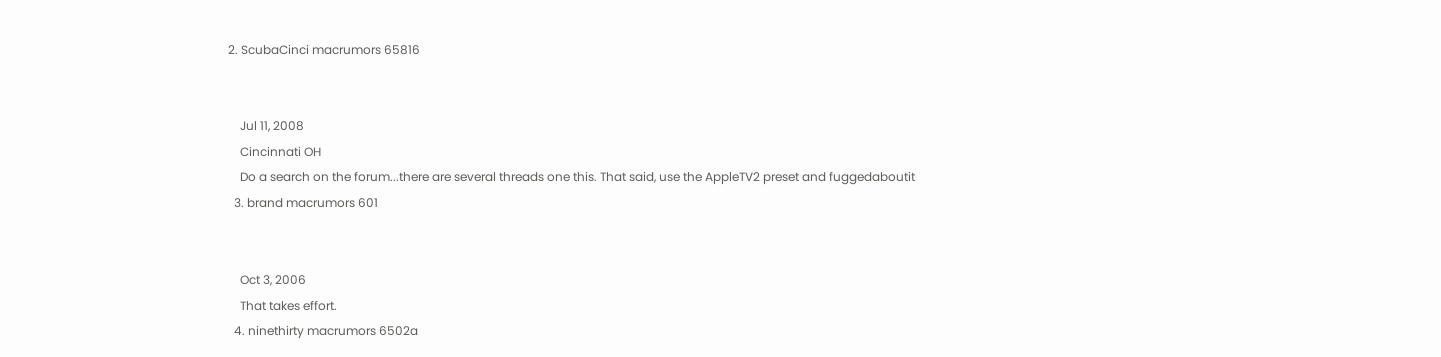2. ScubaCinci macrumors 65816


    Jul 11, 2008
    Cincinnati OH
    Do a search on the forum...there are several threads one this. That said, use the AppleTV2 preset and fuggedaboutit
  3. brand macrumors 601


    Oct 3, 2006
    That takes effort.
  4. ninethirty macrumors 6502a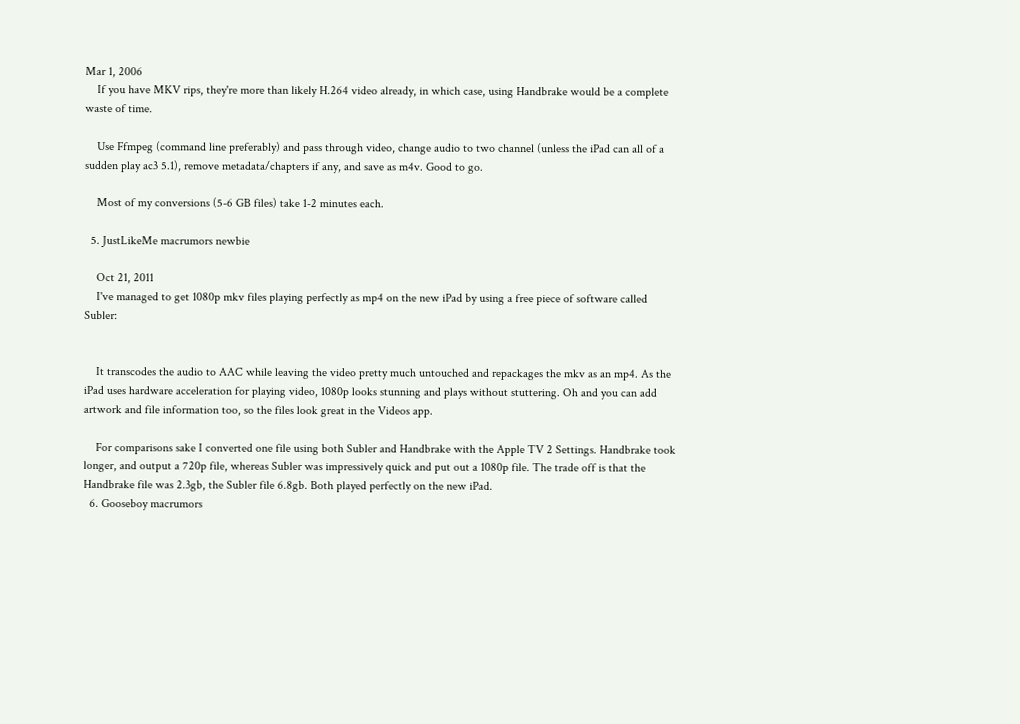Mar 1, 2006
    If you have MKV rips, they're more than likely H.264 video already, in which case, using Handbrake would be a complete waste of time.

    Use Ffmpeg (command line preferably) and pass through video, change audio to two channel (unless the iPad can all of a sudden play ac3 5.1), remove metadata/chapters if any, and save as m4v. Good to go.

    Most of my conversions (5-6 GB files) take 1-2 minutes each.

  5. JustLikeMe macrumors newbie

    Oct 21, 2011
    I've managed to get 1080p mkv files playing perfectly as mp4 on the new iPad by using a free piece of software called Subler:


    It transcodes the audio to AAC while leaving the video pretty much untouched and repackages the mkv as an mp4. As the iPad uses hardware acceleration for playing video, 1080p looks stunning and plays without stuttering. Oh and you can add artwork and file information too, so the files look great in the Videos app.

    For comparisons sake I converted one file using both Subler and Handbrake with the Apple TV 2 Settings. Handbrake took longer, and output a 720p file, whereas Subler was impressively quick and put out a 1080p file. The trade off is that the Handbrake file was 2.3gb, the Subler file 6.8gb. Both played perfectly on the new iPad.
  6. Gooseboy macrumors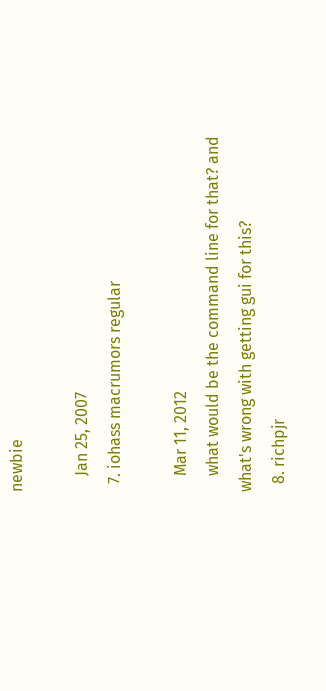newbie

    Jan 25, 2007
  7. iohass macrumors regular

    Mar 11, 2012
    what would be the command line for that? and what's wrong with getting gui for this?
  8. richpjr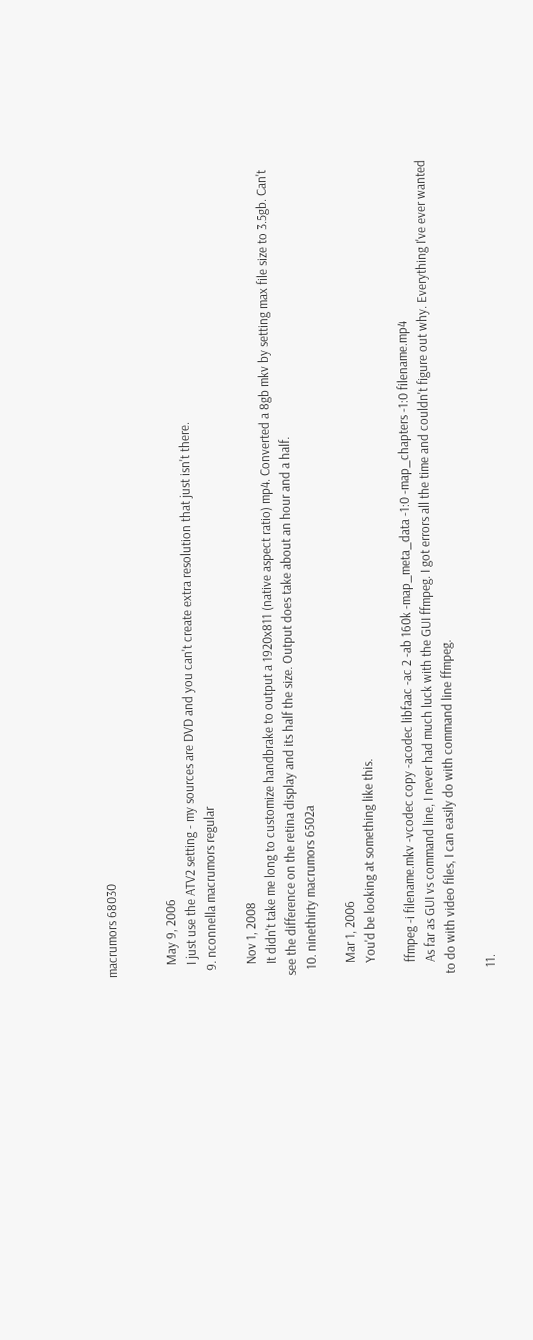macrumors 68030


    May 9, 2006
    I just use the ATV2 setting - my sources are DVD and you can't create extra resolution that just isn't there.
  9. nconnella macrumors regular

    Nov 1, 2008
    It didn't take me long to customize handbrake to output a 1920x811 (native aspect ratio) mp4. Converted a 8gb mkv by setting max file size to 3.5gb. Can't see the difference on the retina display and its half the size. Output does take about an hour and a half.
  10. ninethirty macrumors 6502a

    Mar 1, 2006
    You'd be looking at something like this.

    ffmpeg -i filename.mkv -vcodec copy -acodec libfaac -ac 2 -ab 160k -map_meta_data -1:0 -map_chapters -1:0 filename.mp4
    As far as GUI vs command line, I never had much luck with the GUI ffmpeg. I got errors all the time and couldn't figure out why. Everything I've ever wanted to do with video files, I can easily do with command line ffmpeg.

  11.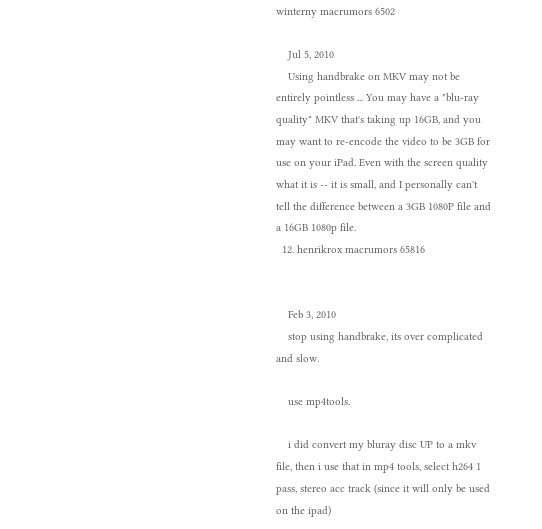winterny macrumors 6502

    Jul 5, 2010
    Using handbrake on MKV may not be entirely pointless ... You may have a "blu-ray quality" MKV that's taking up 16GB, and you may want to re-encode the video to be 3GB for use on your iPad. Even with the screen quality what it is -- it is small, and I personally can't tell the difference between a 3GB 1080P file and a 16GB 1080p file.
  12. henrikrox macrumors 65816


    Feb 3, 2010
    stop using handbrake, its over complicated and slow.

    use mp4tools.

    i did convert my bluray disc UP to a mkv file, then i use that in mp4 tools, select h264 1 pass, stereo acc track (since it will only be used on the ipad)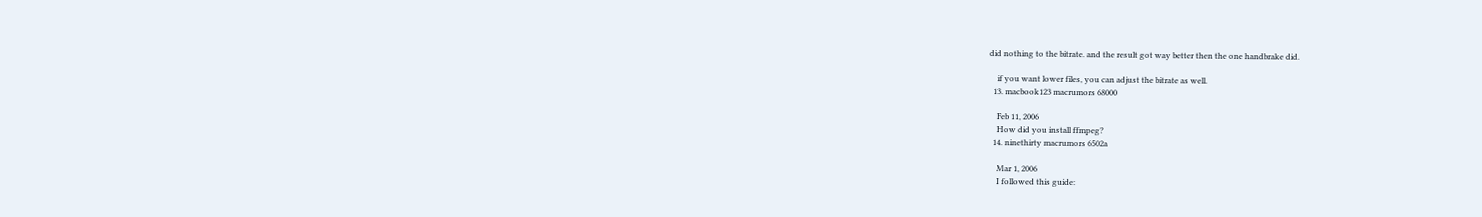did nothing to the bitrate. and the result got way better then the one handbrake did.

    if you want lower files, you can adjust the bitrate as well.
  13. macbook123 macrumors 68000

    Feb 11, 2006
    How did you install ffmpeg?
  14. ninethirty macrumors 6502a

    Mar 1, 2006
    I followed this guide: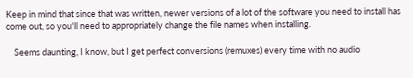Keep in mind that since that was written, newer versions of a lot of the software you need to install has come out, so you'll need to appropriately change the file names when installing.

    Seems daunting, I know, but I get perfect conversions (remuxes) every time with no audio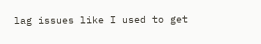lag issues like I used to get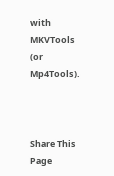with MKVTools (or Mp4Tools).



Share This Page